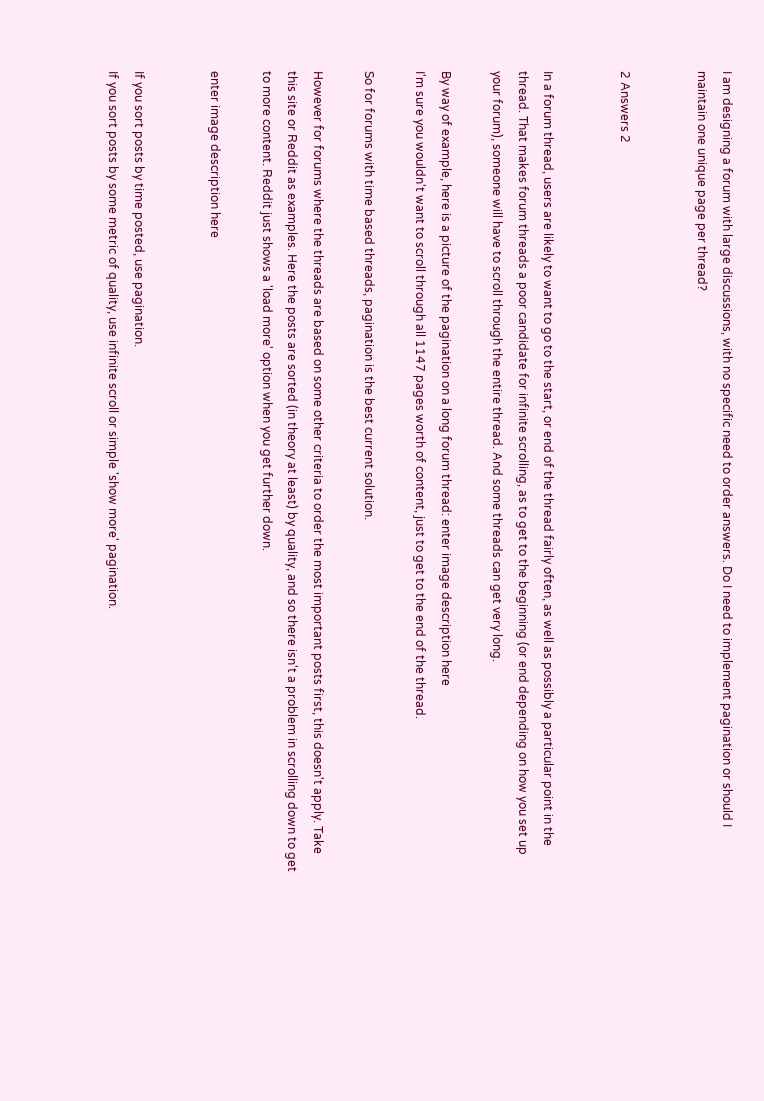I am designing a forum with large discussions, with no specific need to order answers. Do I need to implement pagination or should I maintain one unique page per thread?


2 Answers 2


In a forum thread, users are likely to want to go to the start, or end of the thread fairly often, as well as possibly a particular point in the thread. That makes forum threads a poor candidate for infinite scrolling, as to get to the beginning (or end depending on how you set up your forum), someone will have to scroll through the entire thread. And some threads can get very long.

By way of example, here is a picture of the pagination on a long forum thread: enter image description here
I'm sure you wouldn't want to scroll through all 1147 pages worth of content, just to get to the end of the thread.

So for forums with time based threads, pagination is the best current solution.

However for forums where the threads are based on some other criteria to order the most important posts first, this doesn't apply. Take this site or Reddit as examples. Here the posts are sorted (in theory at least) by quality, and so there isn't a problem in scrolling down to get to more content. Reddit just shows a 'load more' option when you get further down.

enter image description here


If you sort posts by time posted, use pagination.
If you sort posts by some metric of quality, use infinite scroll or simple 'show more' pagination.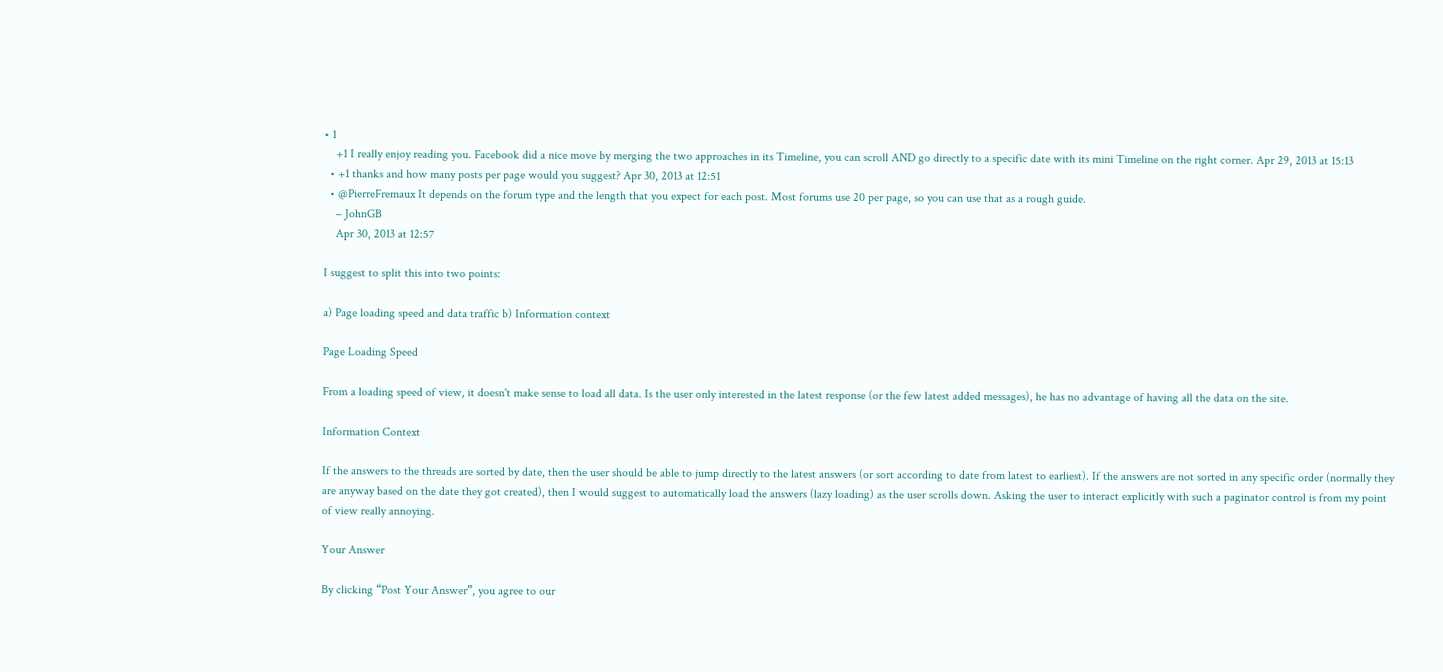• 1
    +1 I really enjoy reading you. Facebook did a nice move by merging the two approaches in its Timeline, you can scroll AND go directly to a specific date with its mini Timeline on the right corner. Apr 29, 2013 at 15:13
  • +1 thanks and how many posts per page would you suggest? Apr 30, 2013 at 12:51
  • @PierreFremaux It depends on the forum type and the length that you expect for each post. Most forums use 20 per page, so you can use that as a rough guide.
    – JohnGB
    Apr 30, 2013 at 12:57

I suggest to split this into two points:

a) Page loading speed and data traffic b) Information context

Page Loading Speed

From a loading speed of view, it doesn't make sense to load all data. Is the user only interested in the latest response (or the few latest added messages), he has no advantage of having all the data on the site.

Information Context

If the answers to the threads are sorted by date, then the user should be able to jump directly to the latest answers (or sort according to date from latest to earliest). If the answers are not sorted in any specific order (normally they are anyway based on the date they got created), then I would suggest to automatically load the answers (lazy loading) as the user scrolls down. Asking the user to interact explicitly with such a paginator control is from my point of view really annoying.

Your Answer

By clicking “Post Your Answer”, you agree to our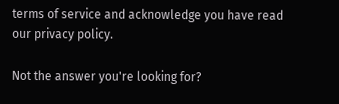terms of service and acknowledge you have read our privacy policy.

Not the answer you're looking for?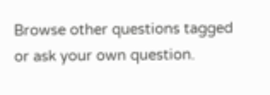Browse other questions tagged or ask your own question.